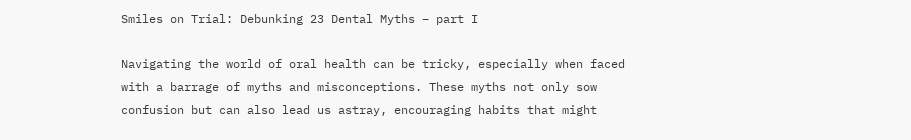Smiles on Trial: Debunking 23 Dental Myths – part I

Navigating the world of oral health can be tricky, especially when faced with a barrage of myths and misconceptions. These myths not only sow confusion but can also lead us astray, encouraging habits that might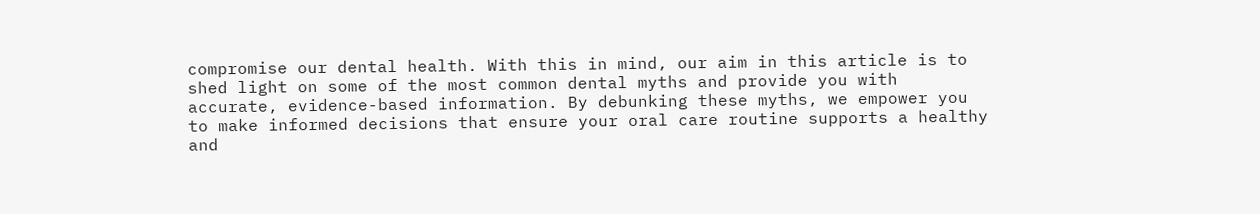compromise our dental health. With this in mind, our aim in this article is to shed light on some of the most common dental myths and provide you with accurate, evidence-based information. By debunking these myths, we empower you to make informed decisions that ensure your oral care routine supports a healthy and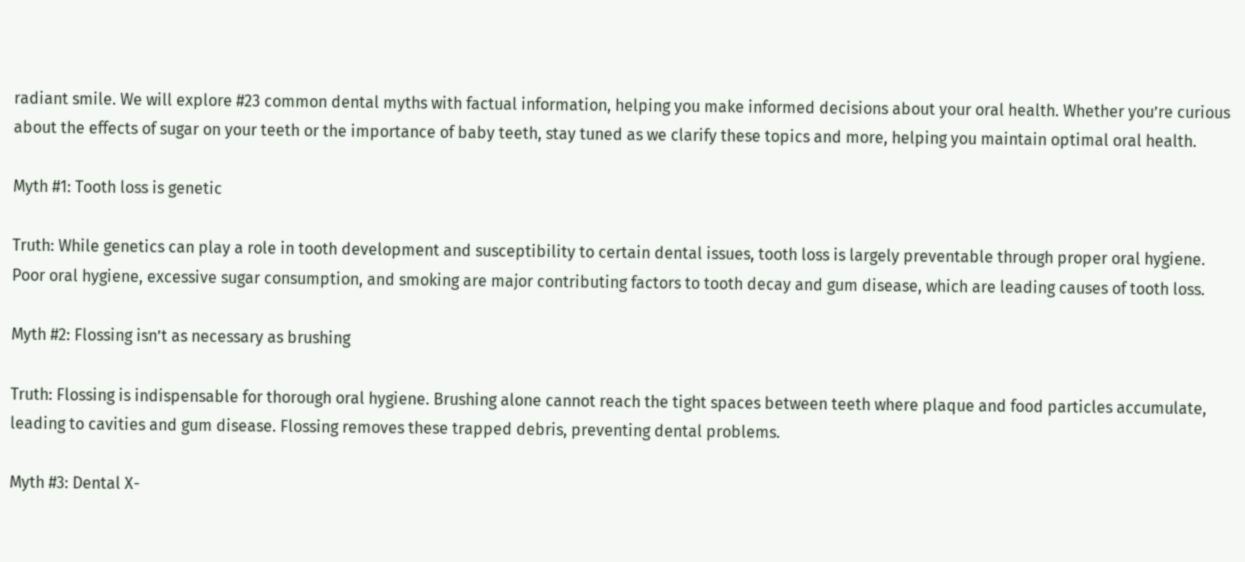radiant smile. We will explore #23 common dental myths with factual information, helping you make informed decisions about your oral health. Whether you’re curious about the effects of sugar on your teeth or the importance of baby teeth, stay tuned as we clarify these topics and more, helping you maintain optimal oral health.

Myth #1: Tooth loss is genetic

Truth: While genetics can play a role in tooth development and susceptibility to certain dental issues, tooth loss is largely preventable through proper oral hygiene. Poor oral hygiene, excessive sugar consumption, and smoking are major contributing factors to tooth decay and gum disease, which are leading causes of tooth loss.

Myth #2: Flossing isn’t as necessary as brushing

Truth: Flossing is indispensable for thorough oral hygiene. Brushing alone cannot reach the tight spaces between teeth where plaque and food particles accumulate, leading to cavities and gum disease. Flossing removes these trapped debris, preventing dental problems.

Myth #3: Dental X-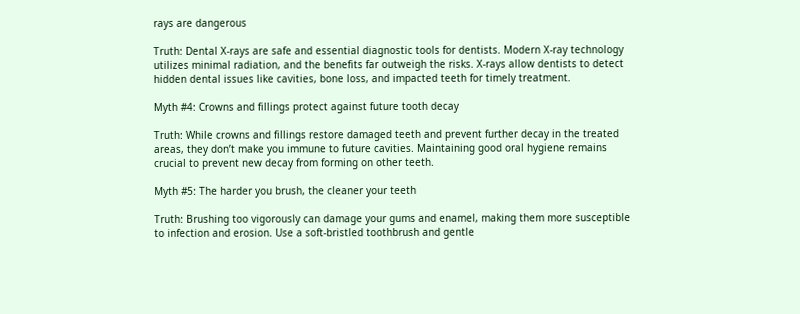rays are dangerous

Truth: Dental X-rays are safe and essential diagnostic tools for dentists. Modern X-ray technology utilizes minimal radiation, and the benefits far outweigh the risks. X-rays allow dentists to detect hidden dental issues like cavities, bone loss, and impacted teeth for timely treatment.

Myth #4: Crowns and fillings protect against future tooth decay

Truth: While crowns and fillings restore damaged teeth and prevent further decay in the treated areas, they don’t make you immune to future cavities. Maintaining good oral hygiene remains crucial to prevent new decay from forming on other teeth.

Myth #5: The harder you brush, the cleaner your teeth

Truth: Brushing too vigorously can damage your gums and enamel, making them more susceptible to infection and erosion. Use a soft-bristled toothbrush and gentle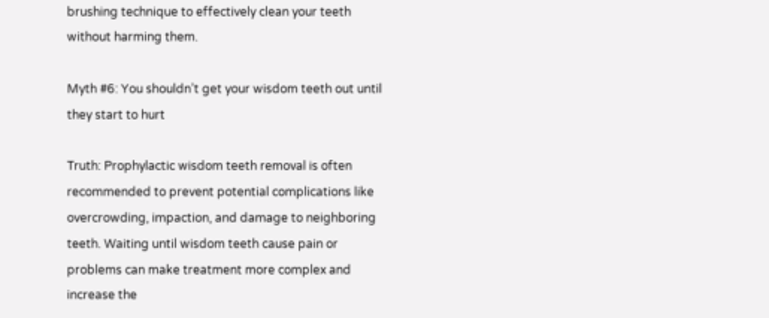brushing technique to effectively clean your teeth without harming them.

Myth #6: You shouldn’t get your wisdom teeth out until they start to hurt

Truth: Prophylactic wisdom teeth removal is often recommended to prevent potential complications like overcrowding, impaction, and damage to neighboring teeth. Waiting until wisdom teeth cause pain or problems can make treatment more complex and increase the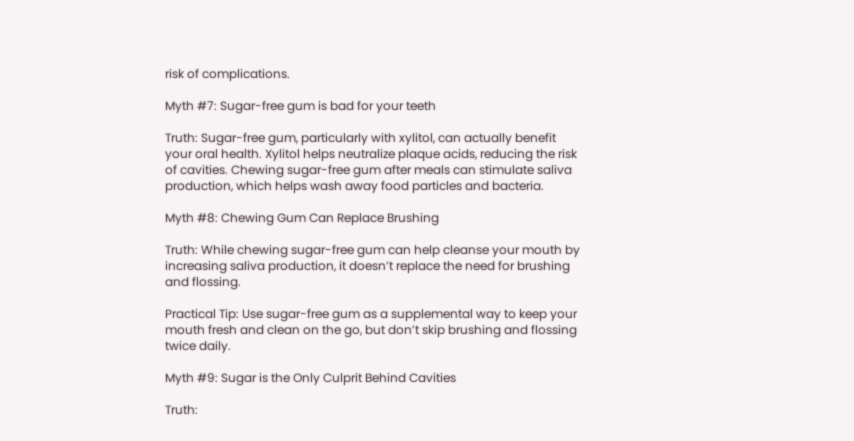risk of complications.

Myth #7: Sugar-free gum is bad for your teeth

Truth: Sugar-free gum, particularly with xylitol, can actually benefit your oral health. Xylitol helps neutralize plaque acids, reducing the risk of cavities. Chewing sugar-free gum after meals can stimulate saliva production, which helps wash away food particles and bacteria.

Myth #8: Chewing Gum Can Replace Brushing

Truth: While chewing sugar-free gum can help cleanse your mouth by increasing saliva production, it doesn’t replace the need for brushing and flossing.

Practical Tip: Use sugar-free gum as a supplemental way to keep your mouth fresh and clean on the go, but don’t skip brushing and flossing twice daily.

Myth #9: Sugar is the Only Culprit Behind Cavities

Truth: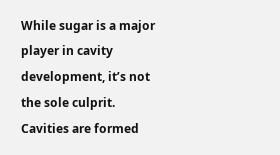While sugar is a major player in cavity development, it’s not the sole culprit. Cavities are formed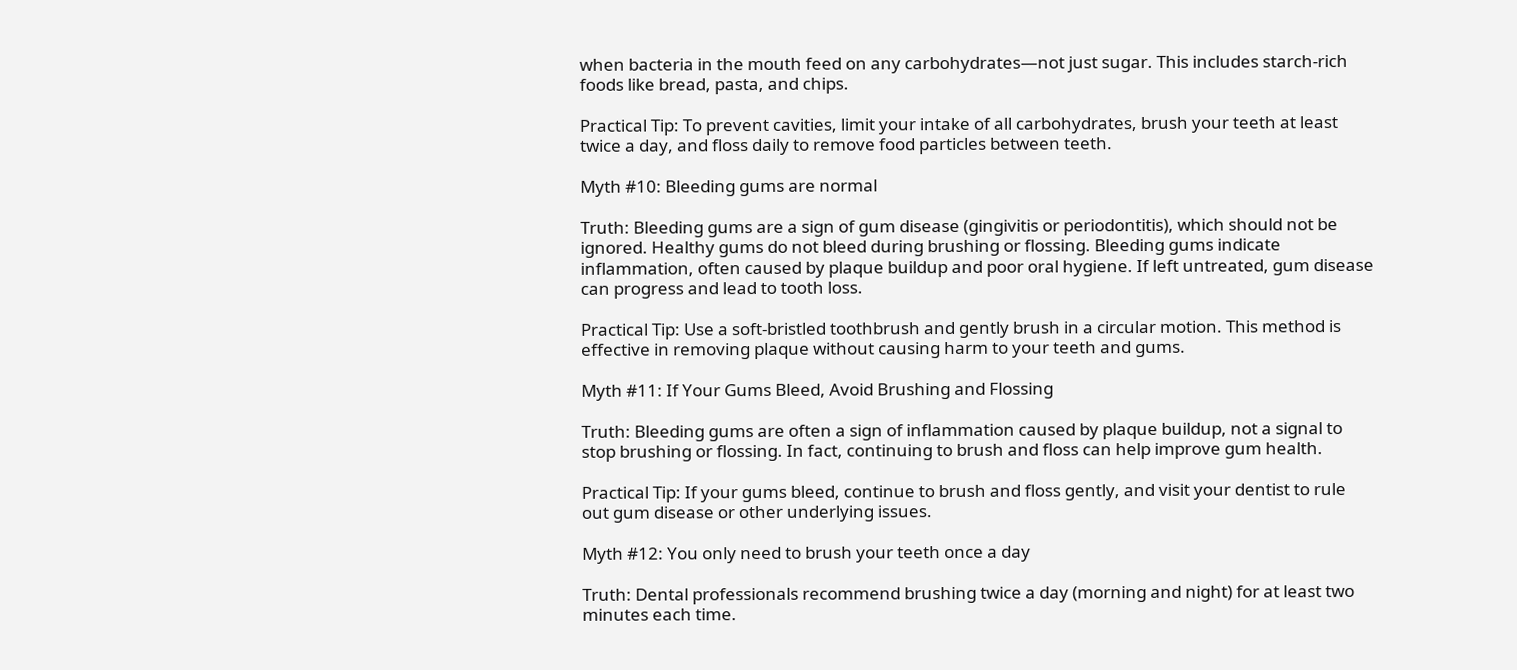when bacteria in the mouth feed on any carbohydrates—not just sugar. This includes starch-rich foods like bread, pasta, and chips.

Practical Tip: To prevent cavities, limit your intake of all carbohydrates, brush your teeth at least twice a day, and floss daily to remove food particles between teeth.

Myth #10: Bleeding gums are normal

Truth: Bleeding gums are a sign of gum disease (gingivitis or periodontitis), which should not be ignored. Healthy gums do not bleed during brushing or flossing. Bleeding gums indicate inflammation, often caused by plaque buildup and poor oral hygiene. If left untreated, gum disease can progress and lead to tooth loss.

Practical Tip: Use a soft-bristled toothbrush and gently brush in a circular motion. This method is effective in removing plaque without causing harm to your teeth and gums.

Myth #11: If Your Gums Bleed, Avoid Brushing and Flossing

Truth: Bleeding gums are often a sign of inflammation caused by plaque buildup, not a signal to stop brushing or flossing. In fact, continuing to brush and floss can help improve gum health.

Practical Tip: If your gums bleed, continue to brush and floss gently, and visit your dentist to rule out gum disease or other underlying issues.

Myth #12: You only need to brush your teeth once a day

Truth: Dental professionals recommend brushing twice a day (morning and night) for at least two minutes each time.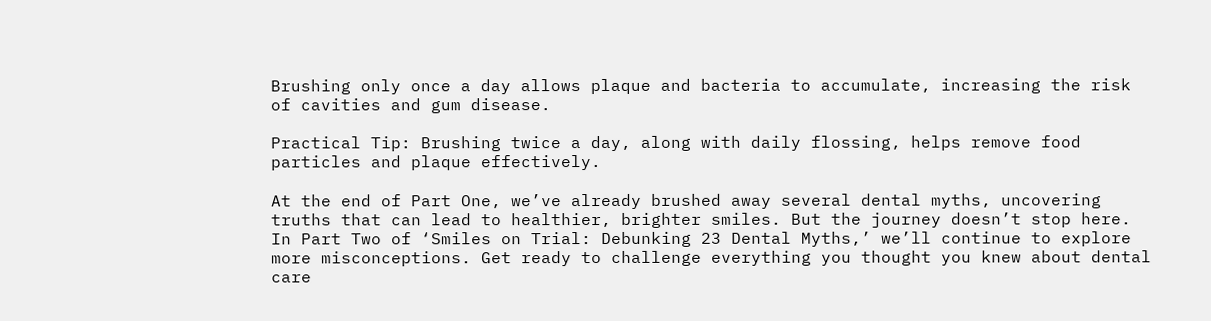Brushing only once a day allows plaque and bacteria to accumulate, increasing the risk of cavities and gum disease.

Practical Tip: Brushing twice a day, along with daily flossing, helps remove food particles and plaque effectively.

At the end of Part One, we’ve already brushed away several dental myths, uncovering truths that can lead to healthier, brighter smiles. But the journey doesn’t stop here. In Part Two of ‘Smiles on Trial: Debunking 23 Dental Myths,’ we’ll continue to explore more misconceptions. Get ready to challenge everything you thought you knew about dental care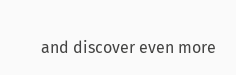and discover even more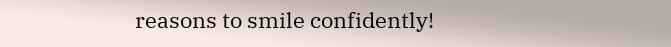reasons to smile confidently!